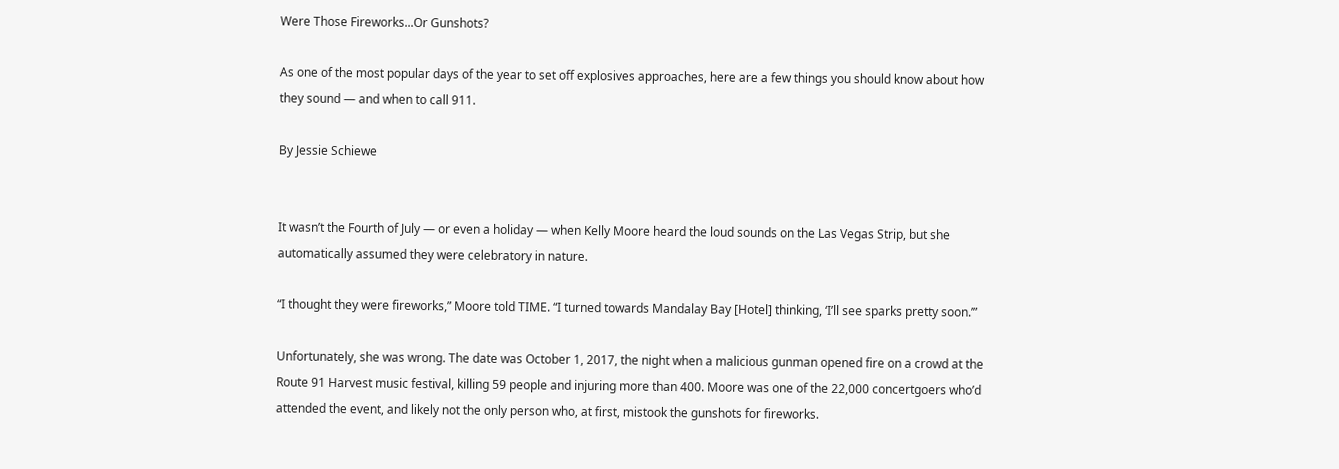Were Those Fireworks...Or Gunshots?

As one of the most popular days of the year to set off explosives approaches, here are a few things you should know about how they sound — and when to call 911.

By Jessie Schiewe


It wasn’t the Fourth of July — or even a holiday — when Kelly Moore heard the loud sounds on the Las Vegas Strip, but she automatically assumed they were celebratory in nature.

“I thought they were fireworks,” Moore told TIME. “I turned towards Mandalay Bay [Hotel] thinking, ‘I’ll see sparks pretty soon.’”

Unfortunately, she was wrong. The date was October 1, 2017, the night when a malicious gunman opened fire on a crowd at the Route 91 Harvest music festival, killing 59 people and injuring more than 400. Moore was one of the 22,000 concertgoers who’d attended the event, and likely not the only person who, at first, mistook the gunshots for fireworks.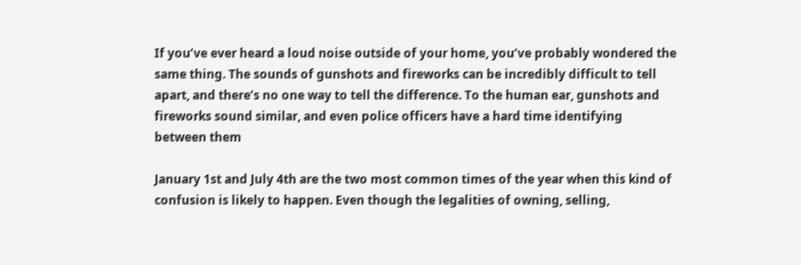If you’ve ever heard a loud noise outside of your home, you’ve probably wondered the same thing. The sounds of gunshots and fireworks can be incredibly difficult to tell apart, and there’s no one way to tell the difference. To the human ear, gunshots and fireworks sound similar, and even police officers have a hard time identifying between them

January 1st and July 4th are the two most common times of the year when this kind of confusion is likely to happen. Even though the legalities of owning, selling,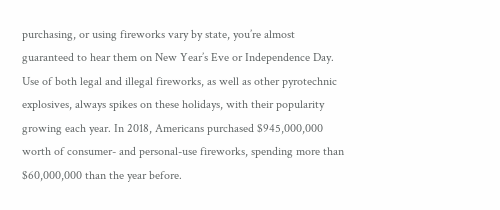purchasing, or using fireworks vary by state, you’re almost guaranteed to hear them on New Year’s Eve or Independence Day. Use of both legal and illegal fireworks, as well as other pyrotechnic explosives, always spikes on these holidays, with their popularity growing each year. In 2018, Americans purchased $945,000,000 worth of consumer- and personal-use fireworks, spending more than $60,000,000 than the year before.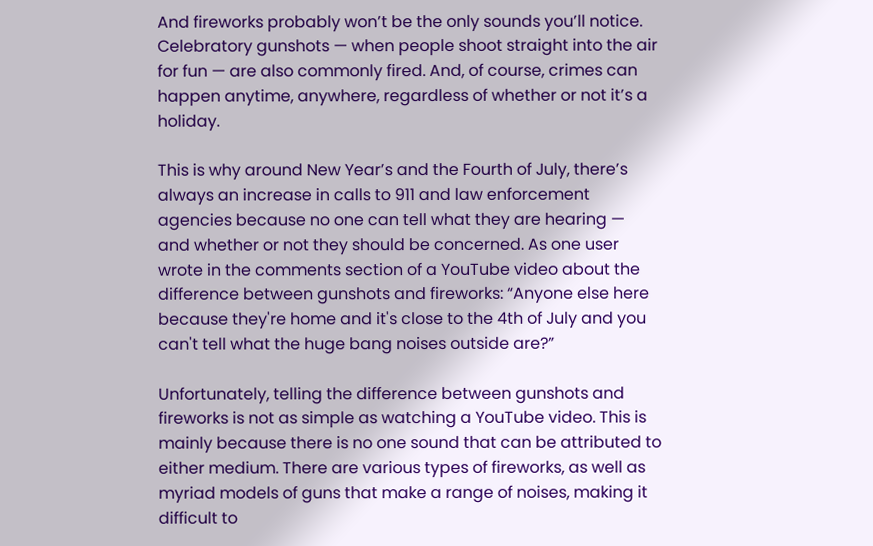And fireworks probably won’t be the only sounds you’ll notice. Celebratory gunshots — when people shoot straight into the air for fun — are also commonly fired. And, of course, crimes can happen anytime, anywhere, regardless of whether or not it’s a holiday.

This is why around New Year’s and the Fourth of July, there’s always an increase in calls to 911 and law enforcement agencies because no one can tell what they are hearing —  and whether or not they should be concerned. As one user wrote in the comments section of a YouTube video about the difference between gunshots and fireworks: “Anyone else here because they're home and it's close to the 4th of July and you can't tell what the huge bang noises outside are?”

Unfortunately, telling the difference between gunshots and fireworks is not as simple as watching a YouTube video. This is mainly because there is no one sound that can be attributed to either medium. There are various types of fireworks, as well as myriad models of guns that make a range of noises, making it difficult to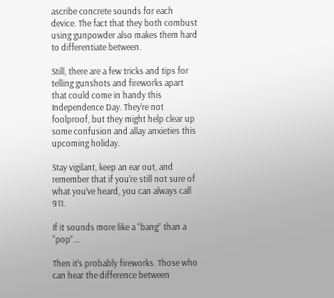ascribe concrete sounds for each device. The fact that they both combust using gunpowder also makes them hard to differentiate between.

Still, there are a few tricks and tips for telling gunshots and fireworks apart that could come in handy this Independence Day. They’re not foolproof, but they might help clear up some confusion and allay anxieties this upcoming holiday.

Stay vigilant, keep an ear out, and remember that if you’re still not sure of what you’ve heard, you can always call 911.

If it sounds more like a “bang” than a “pop”...

Then it’s probably fireworks. Those who can hear the difference between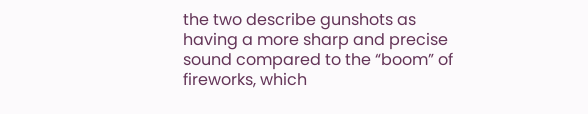the two describe gunshots as having a more sharp and precise sound compared to the “boom” of fireworks, which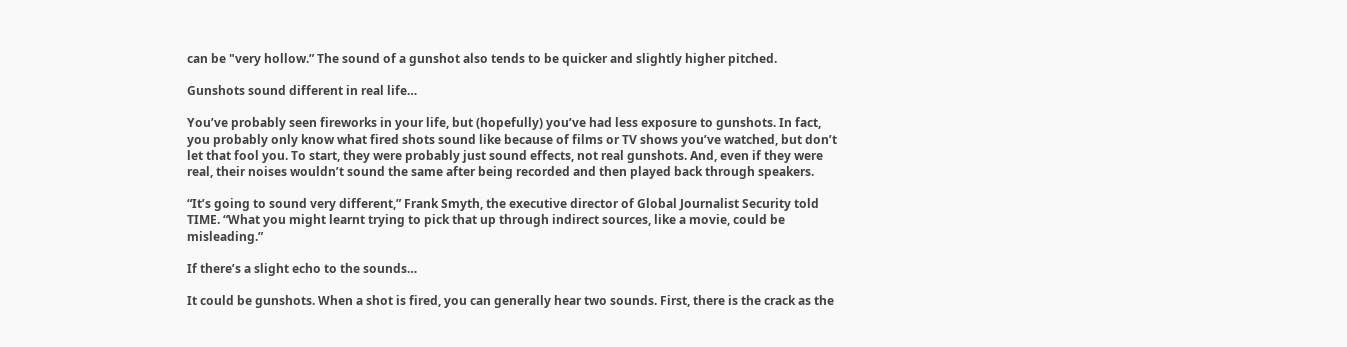can be "very hollow.” The sound of a gunshot also tends to be quicker and slightly higher pitched.

Gunshots sound different in real life…

You’ve probably seen fireworks in your life, but (hopefully) you’ve had less exposure to gunshots. In fact, you probably only know what fired shots sound like because of films or TV shows you’ve watched, but don’t let that fool you. To start, they were probably just sound effects, not real gunshots. And, even if they were real, their noises wouldn’t sound the same after being recorded and then played back through speakers.

“It’s going to sound very different,” Frank Smyth, the executive director of Global Journalist Security told TIME. “What you might learnt trying to pick that up through indirect sources, like a movie, could be misleading.”

If there’s a slight echo to the sounds…

It could be gunshots. When a shot is fired, you can generally hear two sounds. First, there is the crack as the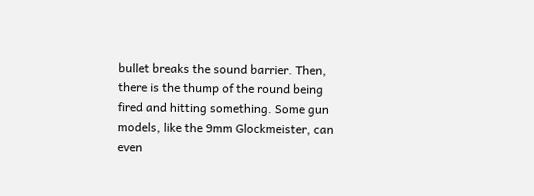bullet breaks the sound barrier. Then, there is the thump of the round being fired and hitting something. Some gun models, like the 9mm Glockmeister, can even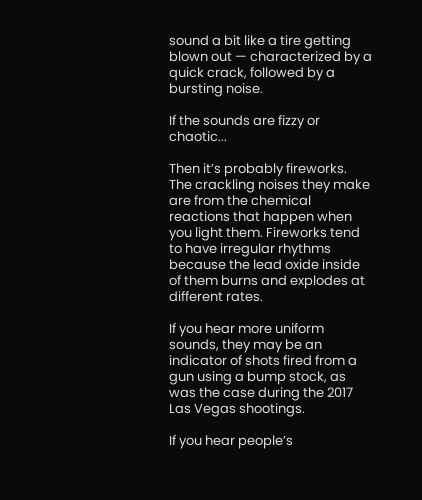sound a bit like a tire getting blown out — characterized by a quick crack, followed by a bursting noise.

If the sounds are fizzy or chaotic...

Then it’s probably fireworks. The crackling noises they make are from the chemical reactions that happen when you light them. Fireworks tend to have irregular rhythms because the lead oxide inside of them burns and explodes at different rates.

If you hear more uniform sounds, they may be an indicator of shots fired from a gun using a bump stock, as was the case during the 2017 Las Vegas shootings.

If you hear people’s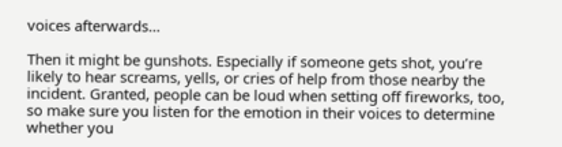voices afterwards…

Then it might be gunshots. Especially if someone gets shot, you’re likely to hear screams, yells, or cries of help from those nearby the incident. Granted, people can be loud when setting off fireworks, too, so make sure you listen for the emotion in their voices to determine whether you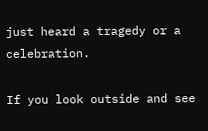just heard a tragedy or a celebration.

If you look outside and see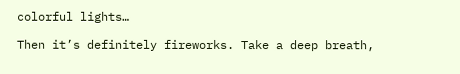colorful lights…

Then it’s definitely fireworks. Take a deep breath,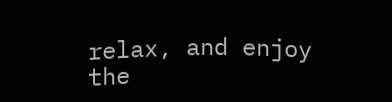relax, and enjoy the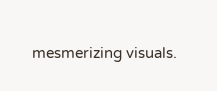mesmerizing visuals.